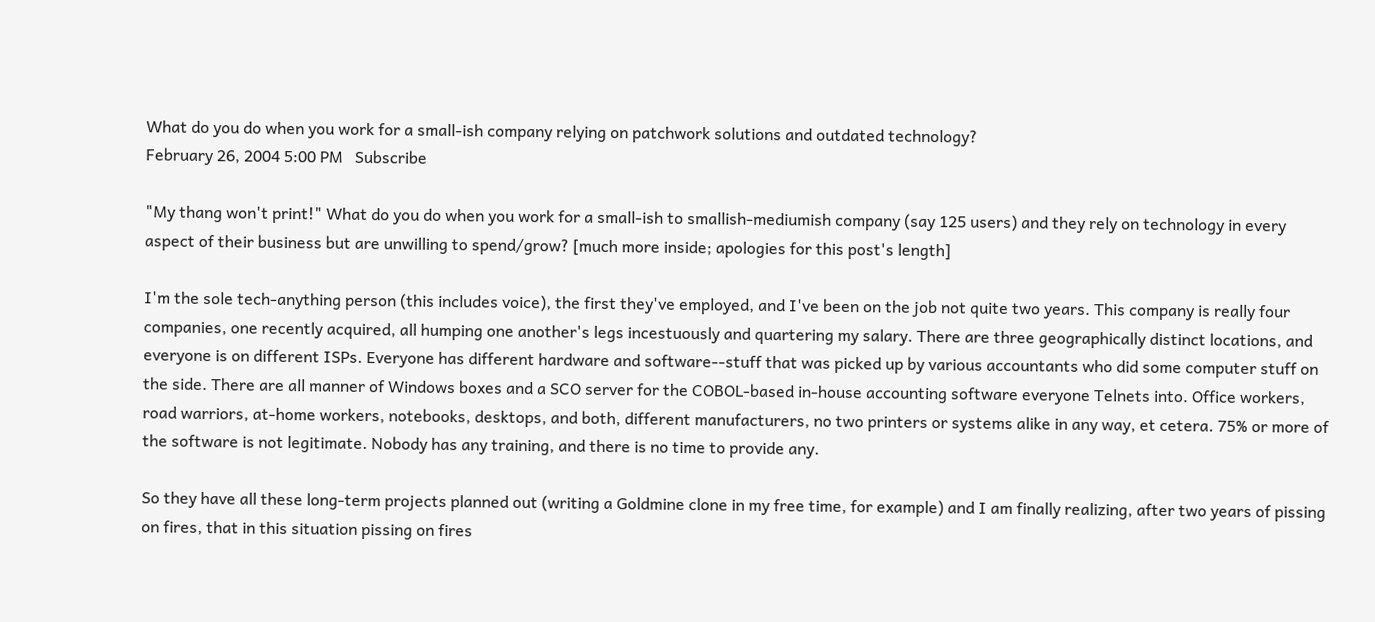What do you do when you work for a small-ish company relying on patchwork solutions and outdated technology?
February 26, 2004 5:00 PM   Subscribe

"My thang won't print!" What do you do when you work for a small-ish to smallish-mediumish company (say 125 users) and they rely on technology in every aspect of their business but are unwilling to spend/grow? [much more inside; apologies for this post's length]

I'm the sole tech-anything person (this includes voice), the first they've employed, and I've been on the job not quite two years. This company is really four companies, one recently acquired, all humping one another's legs incestuously and quartering my salary. There are three geographically distinct locations, and everyone is on different ISPs. Everyone has different hardware and software--stuff that was picked up by various accountants who did some computer stuff on the side. There are all manner of Windows boxes and a SCO server for the COBOL-based in-house accounting software everyone Telnets into. Office workers, road warriors, at-home workers, notebooks, desktops, and both, different manufacturers, no two printers or systems alike in any way, et cetera. 75% or more of the software is not legitimate. Nobody has any training, and there is no time to provide any.

So they have all these long-term projects planned out (writing a Goldmine clone in my free time, for example) and I am finally realizing, after two years of pissing on fires, that in this situation pissing on fires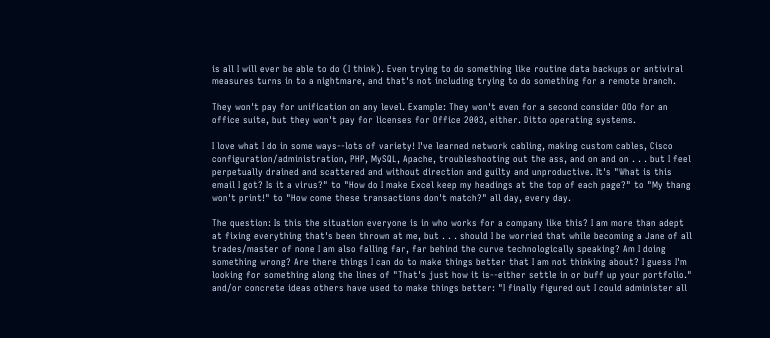is all I will ever be able to do (I think). Even trying to do something like routine data backups or antiviral measures turns in to a nightmare, and that's not including trying to do something for a remote branch.

They won't pay for unification on any level. Example: They won't even for a second consider OOo for an office suite, but they won't pay for licenses for Office 2003, either. Ditto operating systems.

I love what I do in some ways--lots of variety! I've learned network cabling, making custom cables, Cisco configuration/administration, PHP, MySQL, Apache, troubleshooting out the ass, and on and on . . . but I feel perpetually drained and scattered and without direction and guilty and unproductive. It's "What is this email I got? Is it a virus?" to "How do I make Excel keep my headings at the top of each page?" to "My thang won't print!" to "How come these transactions don't match?" all day, every day.

The question: Is this the situation everyone is in who works for a company like this? I am more than adept at fixing everything that's been thrown at me, but . . . should I be worried that while becoming a Jane of all trades/master of none I am also falling far, far behind the curve technologically speaking? Am I doing something wrong? Are there things I can do to make things better that I am not thinking about? I guess I'm looking for something along the lines of "That's just how it is--either settle in or buff up your portfolio." and/or concrete ideas others have used to make things better: "I finally figured out I could administer all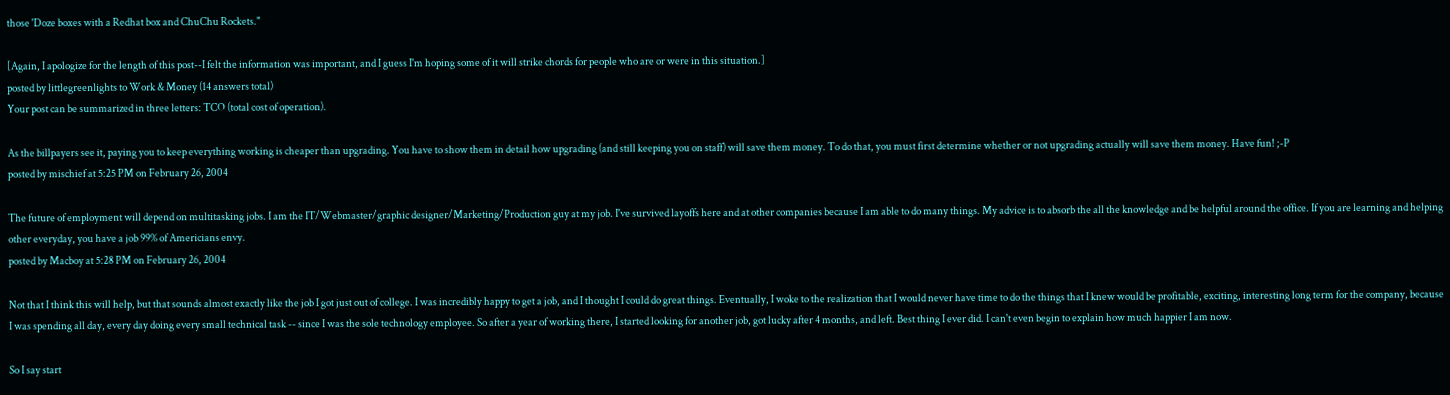those 'Doze boxes with a Redhat box and ChuChu Rockets."

[Again, I apologize for the length of this post--I felt the information was important, and I guess I'm hoping some of it will strike chords for people who are or were in this situation.]
posted by littlegreenlights to Work & Money (14 answers total)
Your post can be summarized in three letters: TCO (total cost of operation).

As the billpayers see it, paying you to keep everything working is cheaper than upgrading. You have to show them in detail how upgrading (and still keeping you on staff) will save them money. To do that, you must first determine whether or not upgrading actually will save them money. Have fun! ;-P
posted by mischief at 5:25 PM on February 26, 2004

The future of employment will depend on multitasking jobs. I am the IT/Webmaster/graphic designer/Marketing/Production guy at my job. I've survived layoffs here and at other companies because I am able to do many things. My advice is to absorb the all the knowledge and be helpful around the office. If you are learning and helping other everyday, you have a job 99% of Americians envy.
posted by Macboy at 5:28 PM on February 26, 2004

Not that I think this will help, but that sounds almost exactly like the job I got just out of college. I was incredibly happy to get a job, and I thought I could do great things. Eventually, I woke to the realization that I would never have time to do the things that I knew would be profitable, exciting, interesting long term for the company, because I was spending all day, every day doing every small technical task -- since I was the sole technology employee. So after a year of working there, I started looking for another job, got lucky after 4 months, and left. Best thing I ever did. I can't even begin to explain how much happier I am now.

So I say start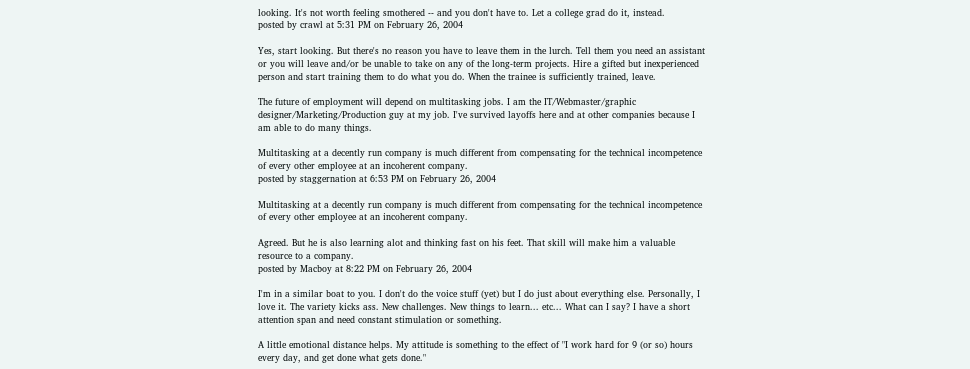looking. It's not worth feeling smothered -- and you don't have to. Let a college grad do it, instead.
posted by crawl at 5:31 PM on February 26, 2004

Yes, start looking. But there's no reason you have to leave them in the lurch. Tell them you need an assistant or you will leave and/or be unable to take on any of the long-term projects. Hire a gifted but inexperienced person and start training them to do what you do. When the trainee is sufficiently trained, leave.

The future of employment will depend on multitasking jobs. I am the IT/Webmaster/graphic designer/Marketing/Production guy at my job. I've survived layoffs here and at other companies because I am able to do many things.

Multitasking at a decently run company is much different from compensating for the technical incompetence of every other employee at an incoherent company.
posted by staggernation at 6:53 PM on February 26, 2004

Multitasking at a decently run company is much different from compensating for the technical incompetence of every other employee at an incoherent company.

Agreed. But he is also learning alot and thinking fast on his feet. That skill will make him a valuable resource to a company.
posted by Macboy at 8:22 PM on February 26, 2004

I'm in a similar boat to you. I don't do the voice stuff (yet) but I do just about everything else. Personally, I love it. The variety kicks ass. New challenges. New things to learn... etc... What can I say? I have a short attention span and need constant stimulation or something.

A little emotional distance helps. My attitude is something to the effect of "I work hard for 9 (or so) hours every day, and get done what gets done."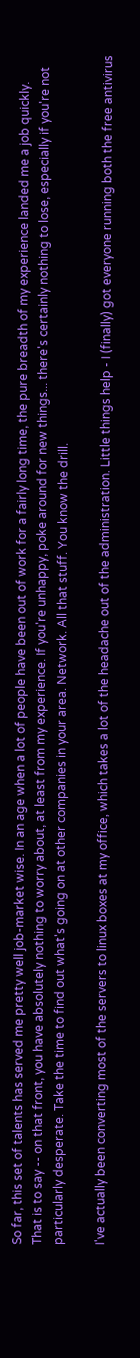So far, this set of talents has served me pretty well job-market wise. In an age when a lot of people have been out of work for a fairly long time, the pure breadth of my experience landed me a job quickly. That is to say -- on that front, you have absolutely nothing to worry about, at least from my experience. If you're unhappy, poke around for new things... there's certainly nothing to lose, especially if you're not particularly desperate. Take the time to find out what's going on at other companies in your area. Network. All that stuff. You know the drill.

I've actually been converting most of the servers to linux boxes at my office, which takes a lot of the headache out of the administration. Little things help - I (finally) got everyone running both the free antivirus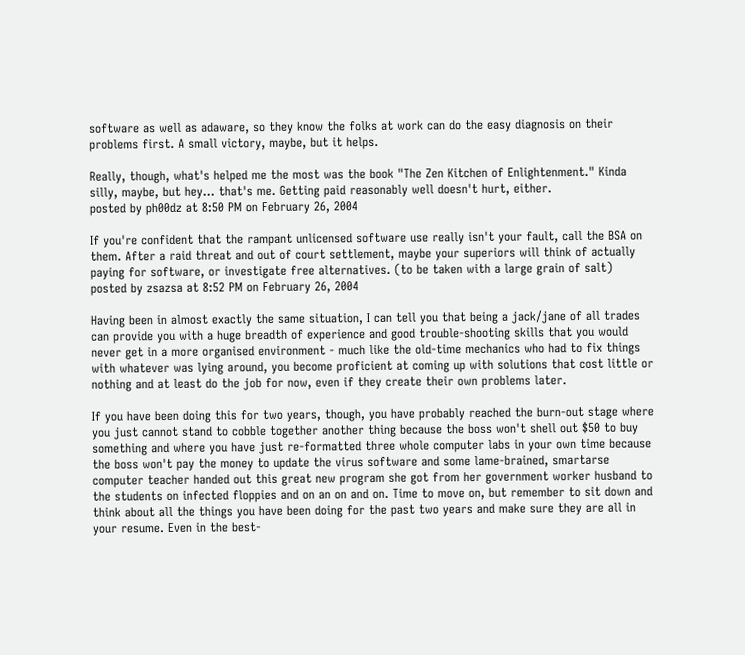software as well as adaware, so they know the folks at work can do the easy diagnosis on their problems first. A small victory, maybe, but it helps.

Really, though, what's helped me the most was the book "The Zen Kitchen of Enlightenment." Kinda silly, maybe, but hey... that's me. Getting paid reasonably well doesn't hurt, either.
posted by ph00dz at 8:50 PM on February 26, 2004

If you're confident that the rampant unlicensed software use really isn't your fault, call the BSA on them. After a raid threat and out of court settlement, maybe your superiors will think of actually paying for software, or investigate free alternatives. (to be taken with a large grain of salt)
posted by zsazsa at 8:52 PM on February 26, 2004

Having been in almost exactly the same situation, I can tell you that being a jack/jane of all trades can provide you with a huge breadth of experience and good trouble-shooting skills that you would never get in a more organised environment - much like the old-time mechanics who had to fix things with whatever was lying around, you become proficient at coming up with solutions that cost little or nothing and at least do the job for now, even if they create their own problems later.

If you have been doing this for two years, though, you have probably reached the burn-out stage where you just cannot stand to cobble together another thing because the boss won't shell out $50 to buy something and where you have just re-formatted three whole computer labs in your own time because the boss won't pay the money to update the virus software and some lame-brained, smartarse computer teacher handed out this great new program she got from her government worker husband to the students on infected floppies and on an on and on. Time to move on, but remember to sit down and think about all the things you have been doing for the past two years and make sure they are all in your resume. Even in the best-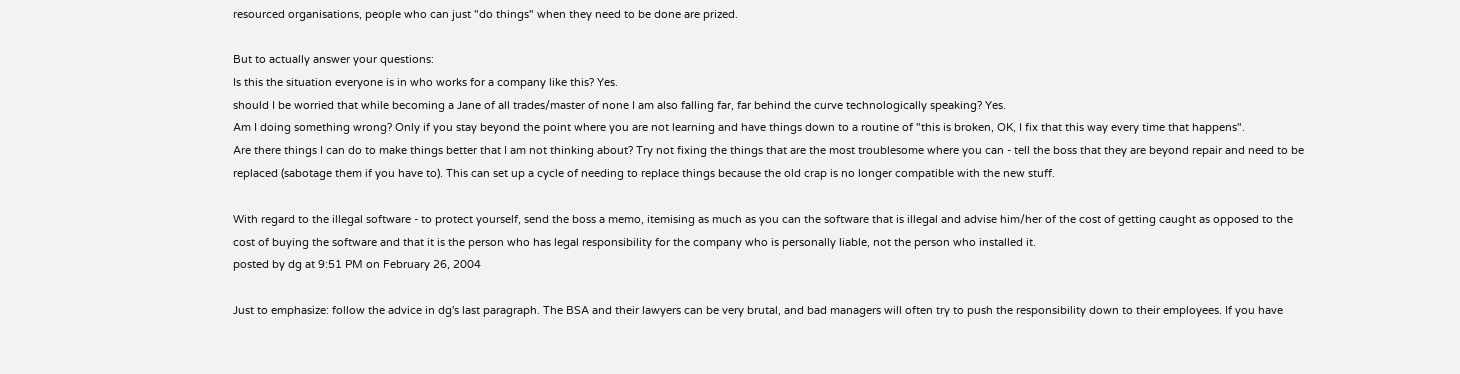resourced organisations, people who can just "do things" when they need to be done are prized.

But to actually answer your questions:
Is this the situation everyone is in who works for a company like this? Yes.
should I be worried that while becoming a Jane of all trades/master of none I am also falling far, far behind the curve technologically speaking? Yes.
Am I doing something wrong? Only if you stay beyond the point where you are not learning and have things down to a routine of "this is broken, OK, I fix that this way every time that happens".
Are there things I can do to make things better that I am not thinking about? Try not fixing the things that are the most troublesome where you can - tell the boss that they are beyond repair and need to be replaced (sabotage them if you have to). This can set up a cycle of needing to replace things because the old crap is no longer compatible with the new stuff.

With regard to the illegal software - to protect yourself, send the boss a memo, itemising as much as you can the software that is illegal and advise him/her of the cost of getting caught as opposed to the cost of buying the software and that it is the person who has legal responsibility for the company who is personally liable, not the person who installed it.
posted by dg at 9:51 PM on February 26, 2004

Just to emphasize: follow the advice in dg's last paragraph. The BSA and their lawyers can be very brutal, and bad managers will often try to push the responsibility down to their employees. If you have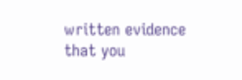written evidence that you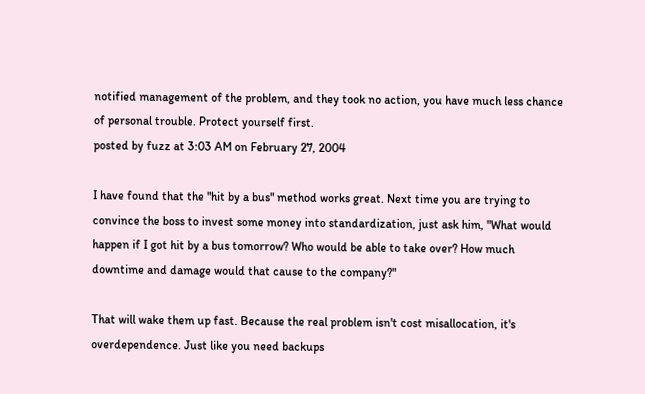notified management of the problem, and they took no action, you have much less chance of personal trouble. Protect yourself first.
posted by fuzz at 3:03 AM on February 27, 2004

I have found that the "hit by a bus" method works great. Next time you are trying to convince the boss to invest some money into standardization, just ask him, "What would happen if I got hit by a bus tomorrow? Who would be able to take over? How much downtime and damage would that cause to the company?"

That will wake them up fast. Because the real problem isn't cost misallocation, it's overdependence. Just like you need backups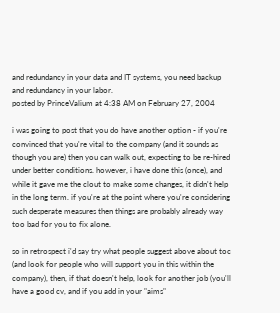and redundancy in your data and IT systems, you need backup and redundancy in your labor.
posted by PrinceValium at 4:38 AM on February 27, 2004

i was going to post that you do have another option - if you're convinced that you're vital to the company (and it sounds as though you are) then you can walk out, expecting to be re-hired under better conditions. however, i have done this (once), and while it gave me the clout to make some changes, it didn't help in the long term. if you're at the point where you're considering such desperate measures then things are probably already way too bad for you to fix alone.

so in retrospect i'd say try what people suggest above about toc (and look for people who will support you in this within the company), then, if that doesn't help, look for another job (you'll have a good cv, and if you add in your "aims"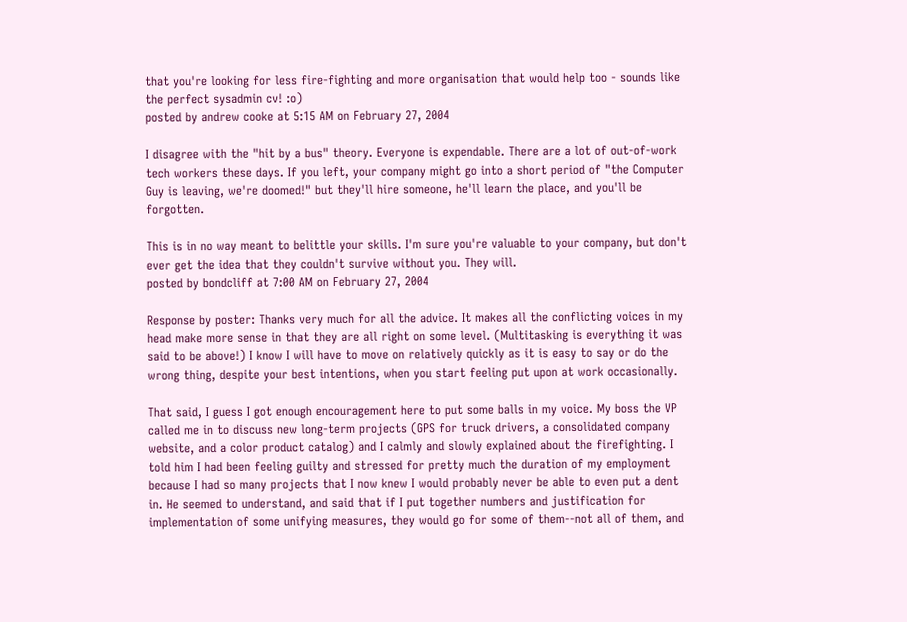that you're looking for less fire-fighting and more organisation that would help too - sounds like the perfect sysadmin cv! :o)
posted by andrew cooke at 5:15 AM on February 27, 2004

I disagree with the "hit by a bus" theory. Everyone is expendable. There are a lot of out-of-work tech workers these days. If you left, your company might go into a short period of "the Computer Guy is leaving, we're doomed!" but they'll hire someone, he'll learn the place, and you'll be forgotten.

This is in no way meant to belittle your skills. I'm sure you're valuable to your company, but don't ever get the idea that they couldn't survive without you. They will.
posted by bondcliff at 7:00 AM on February 27, 2004

Response by poster: Thanks very much for all the advice. It makes all the conflicting voices in my head make more sense in that they are all right on some level. (Multitasking is everything it was said to be above!) I know I will have to move on relatively quickly as it is easy to say or do the wrong thing, despite your best intentions, when you start feeling put upon at work occasionally.

That said, I guess I got enough encouragement here to put some balls in my voice. My boss the VP called me in to discuss new long-term projects (GPS for truck drivers, a consolidated company website, and a color product catalog) and I calmly and slowly explained about the firefighting. I told him I had been feeling guilty and stressed for pretty much the duration of my employment because I had so many projects that I now knew I would probably never be able to even put a dent in. He seemed to understand, and said that if I put together numbers and justification for implementation of some unifying measures, they would go for some of them--not all of them, and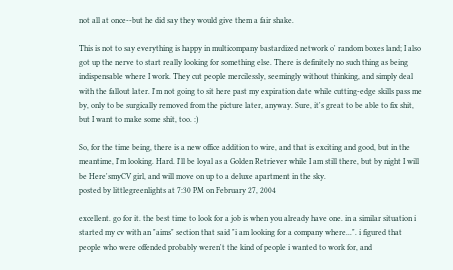not all at once--but he did say they would give them a fair shake.

This is not to say everything is happy in multicompany bastardized network o' random boxes land; I also got up the nerve to start really looking for something else. There is definitely no such thing as being indispensable where I work. They cut people mercilessly, seemingly without thinking, and simply deal with the fallout later. I'm not going to sit here past my expiration date while cutting-edge skills pass me by, only to be surgically removed from the picture later, anyway. Sure, it's great to be able to fix shit, but I want to make some shit, too. :)

So, for the time being, there is a new office addition to wire, and that is exciting and good, but in the meantime, I'm looking. Hard. I'll be loyal as a Golden Retriever while I am still there, but by night I will be Here'smyCV girl, and will move on up to a deluxe apartment in the sky.
posted by littlegreenlights at 7:30 PM on February 27, 2004

excellent. go for it. the best time to look for a job is when you already have one. in a similar situation i started my cv with an "aims" section that said "i am looking for a company where...". i figured that people who were offended probably weren't the kind of people i wanted to work for, and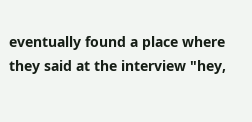eventually found a place where they said at the interview "hey,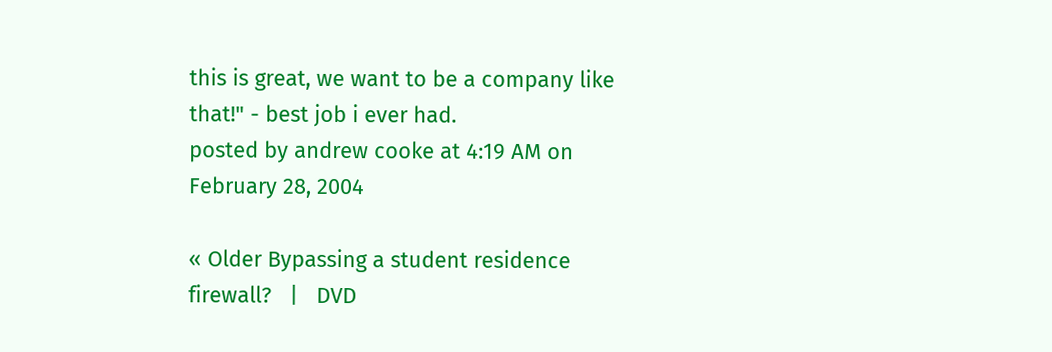this is great, we want to be a company like that!" - best job i ever had.
posted by andrew cooke at 4:19 AM on February 28, 2004

« Older Bypassing a student residence firewall?   |   DVD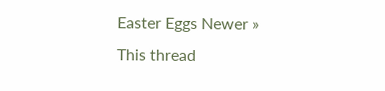Easter Eggs Newer »
This thread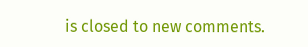is closed to new comments.